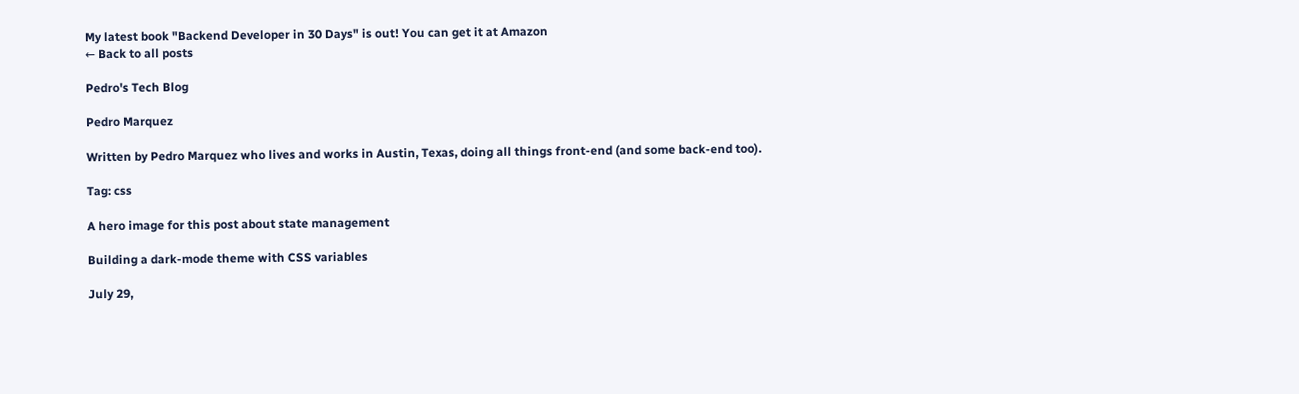My latest book "Backend Developer in 30 Days" is out! You can get it at Amazon
← Back to all posts

Pedro's Tech Blog

Pedro Marquez

Written by Pedro Marquez who lives and works in Austin, Texas, doing all things front-end (and some back-end too).

Tag: css

A hero image for this post about state management

Building a dark-mode theme with CSS variables

July 29,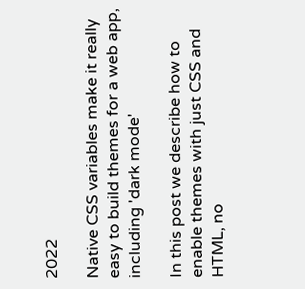2022

Native CSS variables make it really easy to build themes for a web app, including 'dark mode'

In this post we describe how to enable themes with just CSS and HTML, no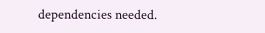dependencies needed.